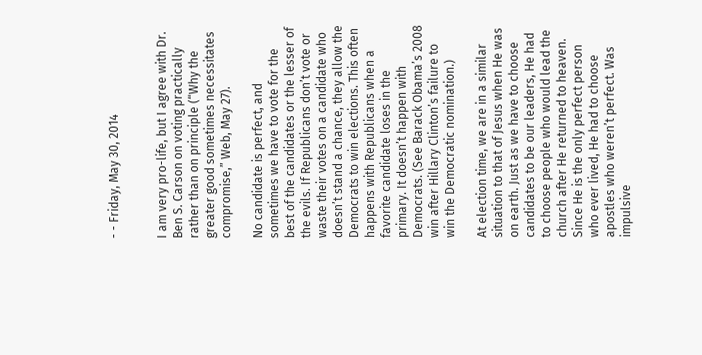- - Friday, May 30, 2014


I am very pro-life, but I agree with Dr. Ben S. Carson on voting practically rather than on principle (“Why the greater good sometimes necessitates compromise,” Web, May 27).

No candidate is perfect, and sometimes we have to vote for the best of the candidates or the lesser of the evils. If Republicans don’t vote or waste their votes on a candidate who doesn’t stand a chance, they allow the Democrats to win elections. This often happens with Republicans when a favorite candidate loses in the primary. It doesn’t happen with Democrats. (See Barack Obama’s 2008 win after Hillary Clinton’s failure to win the Democratic nomination.)

At election time, we are in a similar situation to that of Jesus when He was on earth. Just as we have to choose candidates to be our leaders, He had to choose people who would lead the church after He returned to heaven. Since He is the only perfect person who ever lived, He had to choose apostles who weren’t perfect. Was impulsive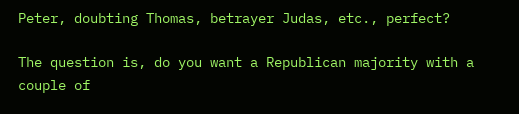Peter, doubting Thomas, betrayer Judas, etc., perfect?

The question is, do you want a Republican majority with a couple of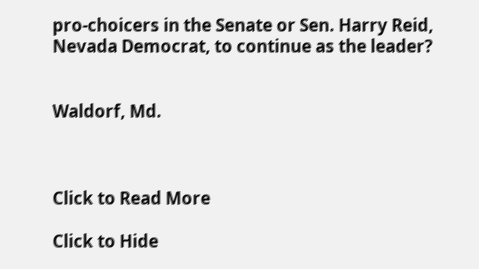pro-choicers in the Senate or Sen. Harry Reid, Nevada Democrat, to continue as the leader?


Waldorf, Md.



Click to Read More

Click to Hide